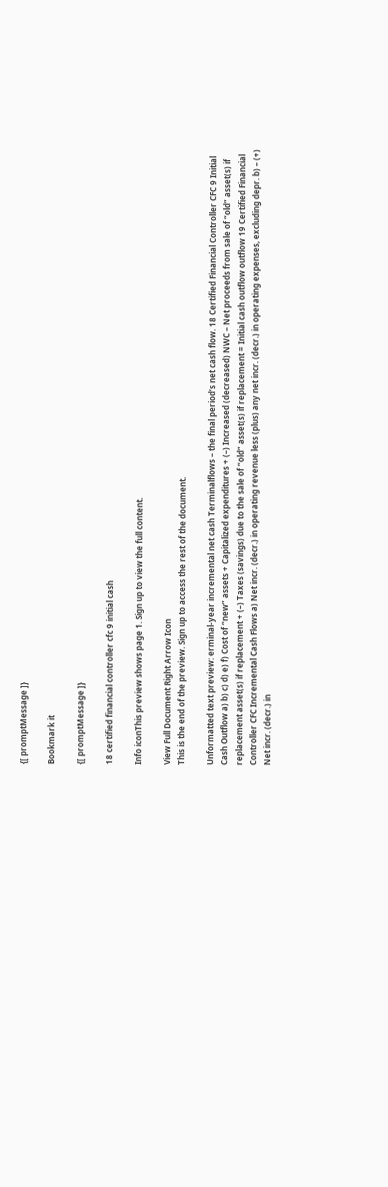{[ promptMessage ]}

Bookmark it

{[ promptMessage ]}

18 certified financial controller cfc 9 initial cash

Info iconThis preview shows page 1. Sign up to view the full content.

View Full Document Right Arrow Icon
This is the end of the preview. Sign up to access the rest of the document.

Unformatted text preview: erminal-year incremental net cash Terminalflows – the final period’s net cash flow. 18 Certified Financial Controller CFC 9 Initial Cash Outflow a) b) c) d) e) f) Cost of “new” assets + Capitalized expenditures + (–) Increased (decreased) NWC – Net proceeds from sale of “old” asset(s) if replacement asset(s) if replacement + (–) Taxes (savings) due to the sale of “old” asset(s) if replacement = Initial cash outflow outflow 19 Certified Financial Controller CFC Incremental Cash Flows a) Net incr. (decr.) in operating revenue less (plus) any net incr. (decr.) in operating expenses, excluding depr. b) – (+) Net incr. (decr.) in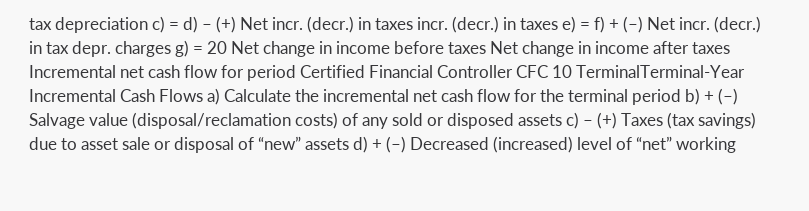tax depreciation c) = d) – (+) Net incr. (decr.) in taxes incr. (decr.) in taxes e) = f) + (–) Net incr. (decr.) in tax depr. charges g) = 20 Net change in income before taxes Net change in income after taxes Incremental net cash flow for period Certified Financial Controller CFC 10 TerminalTerminal-Year Incremental Cash Flows a) Calculate the incremental net cash flow for the terminal period b) + (–) Salvage value (disposal/reclamation costs) of any sold or disposed assets c) – (+) Taxes (tax savings) due to asset sale or disposal of “new” assets d) + (–) Decreased (increased) level of “net” working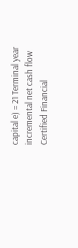capital e) = 21 Terminal year incremental net cash flow Certified Financial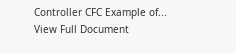Controller CFC Example of...
View Full Document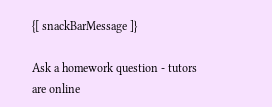{[ snackBarMessage ]}

Ask a homework question - tutors are online